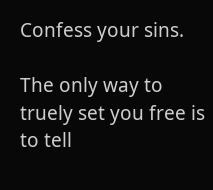Confess your sins.

The only way to truely set you free is to tell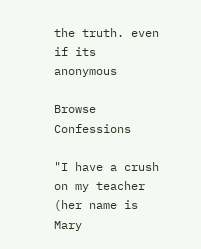the truth. even if its anonymous

Browse Confessions

"I have a crush on my teacher (her name is Mary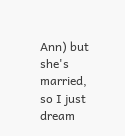Ann) but she's married, so I just dream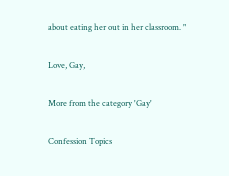about eating her out in her classroom. "

Love, Gay,

More from the category 'Gay'

Confession Topics